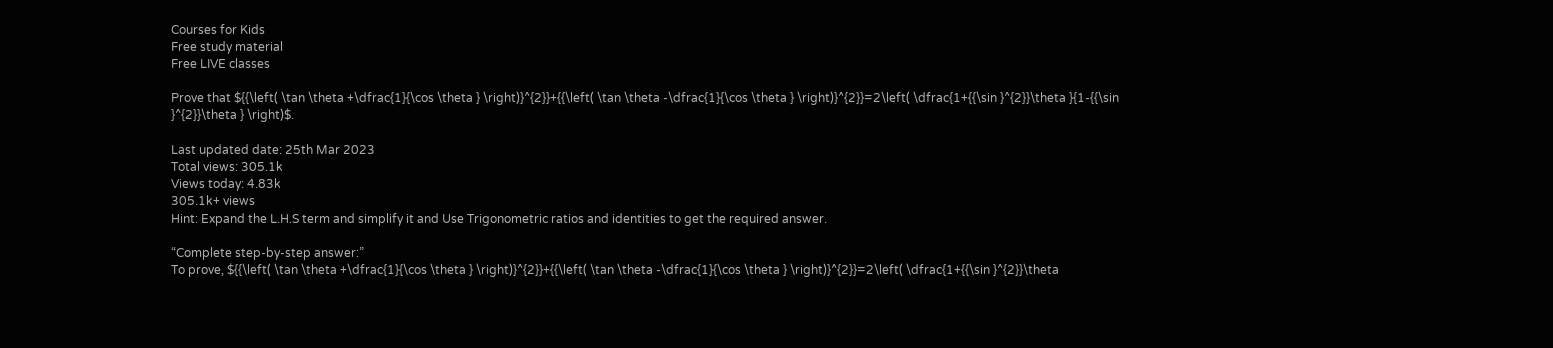Courses for Kids
Free study material
Free LIVE classes

Prove that ${{\left( \tan \theta +\dfrac{1}{\cos \theta } \right)}^{2}}+{{\left( \tan \theta -\dfrac{1}{\cos \theta } \right)}^{2}}=2\left( \dfrac{1+{{\sin }^{2}}\theta }{1-{{\sin }^{2}}\theta } \right)$.

Last updated date: 25th Mar 2023
Total views: 305.1k
Views today: 4.83k
305.1k+ views
Hint: Expand the L.H.S term and simplify it and Use Trigonometric ratios and identities to get the required answer.

“Complete step-by-step answer:”
To prove, ${{\left( \tan \theta +\dfrac{1}{\cos \theta } \right)}^{2}}+{{\left( \tan \theta -\dfrac{1}{\cos \theta } \right)}^{2}}=2\left( \dfrac{1+{{\sin }^{2}}\theta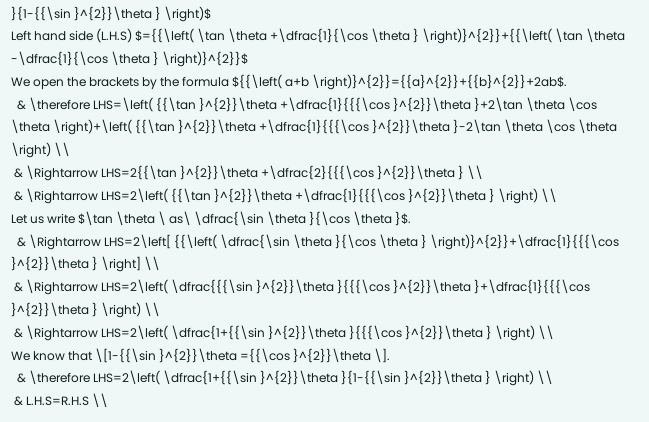}{1-{{\sin }^{2}}\theta } \right)$
Left hand side (L.H.S) $={{\left( \tan \theta +\dfrac{1}{\cos \theta } \right)}^{2}}+{{\left( \tan \theta -\dfrac{1}{\cos \theta } \right)}^{2}}$
We open the brackets by the formula ${{\left( a+b \right)}^{2}}={{a}^{2}}+{{b}^{2}}+2ab$.
  & \therefore LHS=\left( {{\tan }^{2}}\theta +\dfrac{1}{{{\cos }^{2}}\theta }+2\tan \theta \cos \theta \right)+\left( {{\tan }^{2}}\theta +\dfrac{1}{{{\cos }^{2}}\theta }-2\tan \theta \cos \theta \right) \\
 & \Rightarrow LHS=2{{\tan }^{2}}\theta +\dfrac{2}{{{\cos }^{2}}\theta } \\
 & \Rightarrow LHS=2\left( {{\tan }^{2}}\theta +\dfrac{1}{{{\cos }^{2}}\theta } \right) \\
Let us write $\tan \theta \ as\ \dfrac{\sin \theta }{\cos \theta }$.
  & \Rightarrow LHS=2\left[ {{\left( \dfrac{\sin \theta }{\cos \theta } \right)}^{2}}+\dfrac{1}{{{\cos }^{2}}\theta } \right] \\
 & \Rightarrow LHS=2\left( \dfrac{{{\sin }^{2}}\theta }{{{\cos }^{2}}\theta }+\dfrac{1}{{{\cos }^{2}}\theta } \right) \\
 & \Rightarrow LHS=2\left( \dfrac{1+{{\sin }^{2}}\theta }{{{\cos }^{2}}\theta } \right) \\
We know that \[1-{{\sin }^{2}}\theta ={{\cos }^{2}}\theta \].
  & \therefore LHS=2\left( \dfrac{1+{{\sin }^{2}}\theta }{1-{{\sin }^{2}}\theta } \right) \\
 & L.H.S=R.H.S \\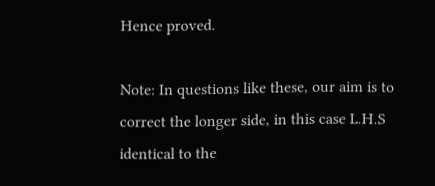Hence proved.

Note: In questions like these, our aim is to correct the longer side, in this case L.H.S identical to the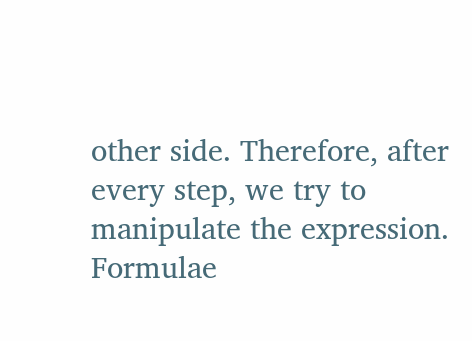other side. Therefore, after every step, we try to manipulate the expression.
Formulae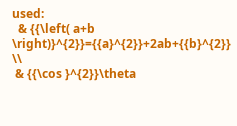used:
  & {{\left( a+b \right)}^{2}}={{a}^{2}}+2ab+{{b}^{2}} \\
 & {{\cos }^{2}}\theta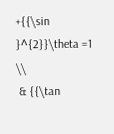+{{\sin }^{2}}\theta =1 \\
 & {{\tan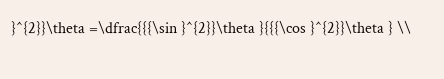}^{2}}\theta =\dfrac{{{\sin }^{2}}\theta }{{{\cos }^{2}}\theta } \\